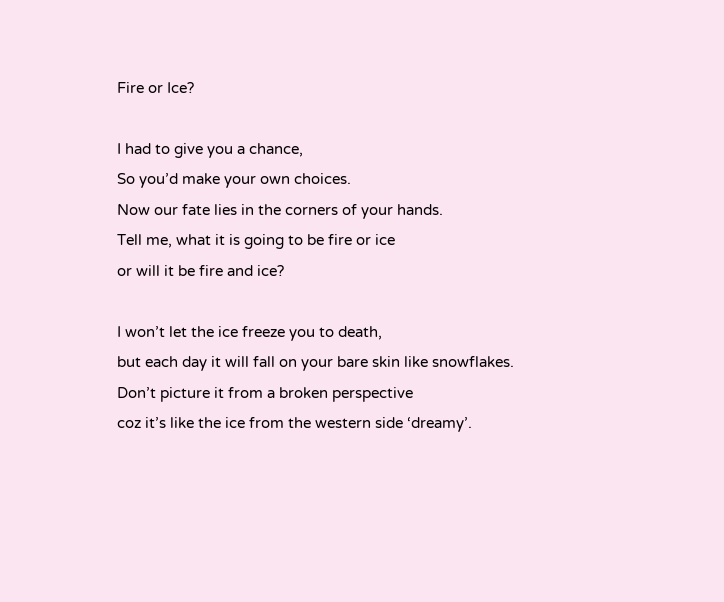Fire or Ice?

I had to give you a chance,
So you’d make your own choices.
Now our fate lies in the corners of your hands.
Tell me, what it is going to be fire or ice
or will it be fire and ice?

I won’t let the ice freeze you to death,
but each day it will fall on your bare skin like snowflakes.
Don’t picture it from a broken perspective
coz it’s like the ice from the western side ‘dreamy’.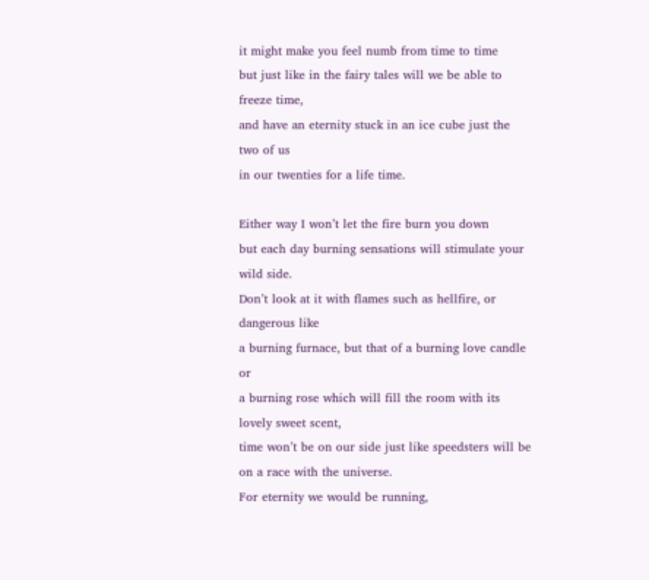it might make you feel numb from time to time
but just like in the fairy tales will we be able to freeze time,
and have an eternity stuck in an ice cube just the two of us
in our twenties for a life time.

Either way I won’t let the fire burn you down
but each day burning sensations will stimulate your wild side.
Don’t look at it with flames such as hellfire, or dangerous like
a burning furnace, but that of a burning love candle or
a burning rose which will fill the room with its lovely sweet scent,
time won’t be on our side just like speedsters will be on a race with the universe.
For eternity we would be running,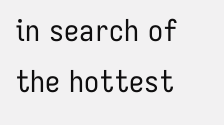in search of the hottest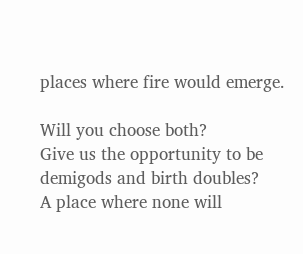places where fire would emerge.

Will you choose both?
Give us the opportunity to be demigods and birth doubles?
A place where none will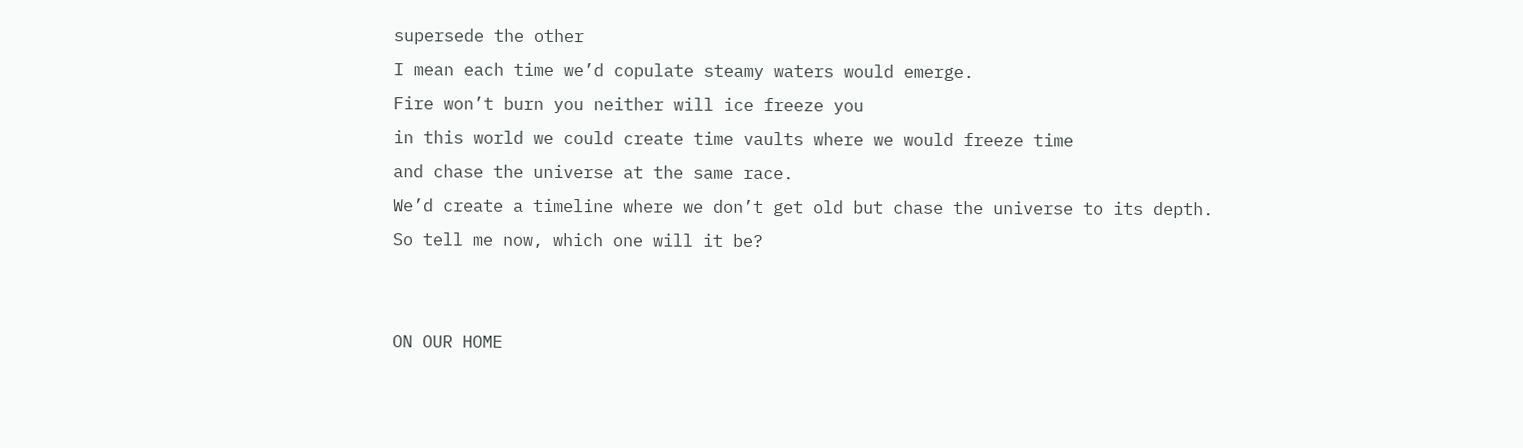supersede the other
I mean each time we’d copulate steamy waters would emerge.
Fire won’t burn you neither will ice freeze you
in this world we could create time vaults where we would freeze time
and chase the universe at the same race.
We’d create a timeline where we don’t get old but chase the universe to its depth.
So tell me now, which one will it be?


ON OUR HOME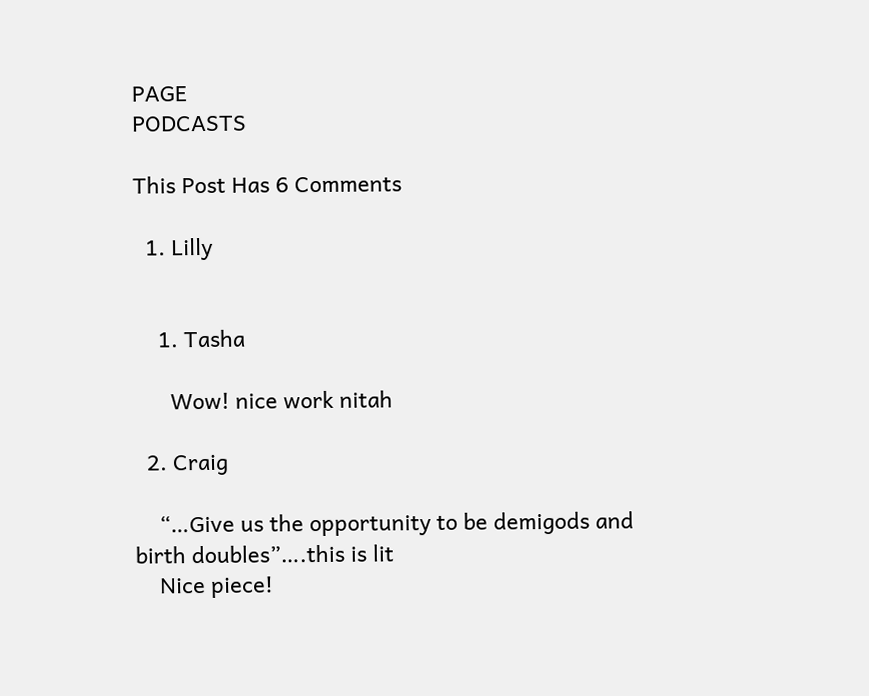PAGE                                                            PODCASTS

This Post Has 6 Comments

  1. Lilly


    1. Tasha

      Wow! nice work nitah

  2. Craig

    “…Give us the opportunity to be demigods and birth doubles”….this is lit
    Nice piece!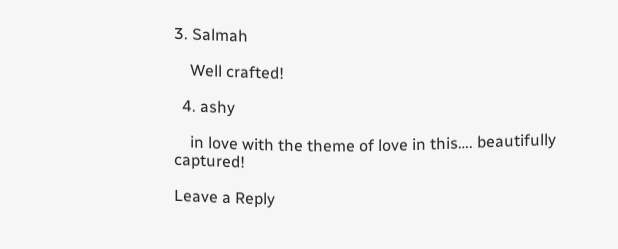3. Salmah

    Well crafted!

  4. ashy

    in love with the theme of love in this…. beautifully captured!

Leave a Reply